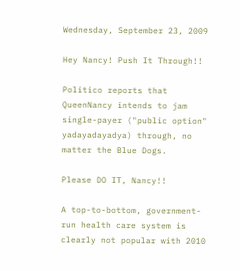Wednesday, September 23, 2009

Hey Nancy! Push It Through!!

Politico reports that QueenNancy intends to jam single-payer ("public option" yadayadayadya) through, no matter the Blue Dogs.

Please DO IT, Nancy!!

A top-to-bottom, government-run health care system is clearly not popular with 2010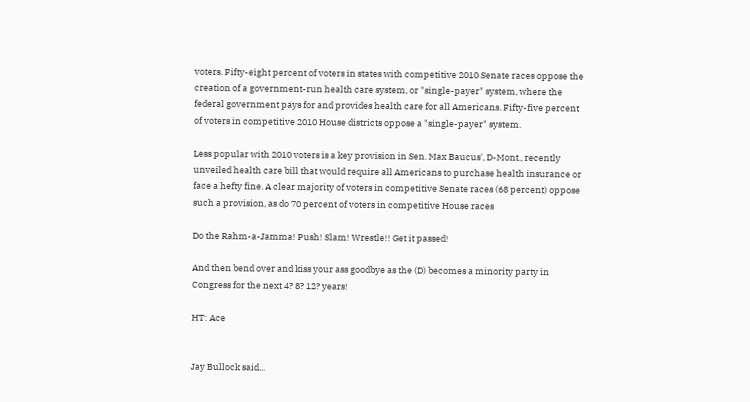voters. Fifty-eight percent of voters in states with competitive 2010 Senate races oppose the creation of a government-run health care system, or "single-payer" system, where the federal government pays for and provides health care for all Americans. Fifty-five percent of voters in competitive 2010 House districts oppose a "single-payer" system.

Less popular with 2010 voters is a key provision in Sen. Max Baucus', D-Mont., recently unveiled health care bill that would require all Americans to purchase health insurance or face a hefty fine. A clear majority of voters in competitive Senate races (68 percent) oppose such a provision, as do 70 percent of voters in competitive House races

Do the Rahm-a-Jamma! Push! Slam! Wrestle!! Get it passed!

And then bend over and kiss your ass goodbye as the (D) becomes a minority party in Congress for the next 4? 8? 12? years!

HT: Ace


Jay Bullock said...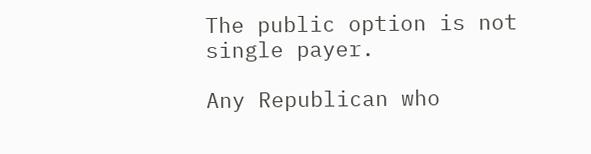The public option is not single payer.

Any Republican who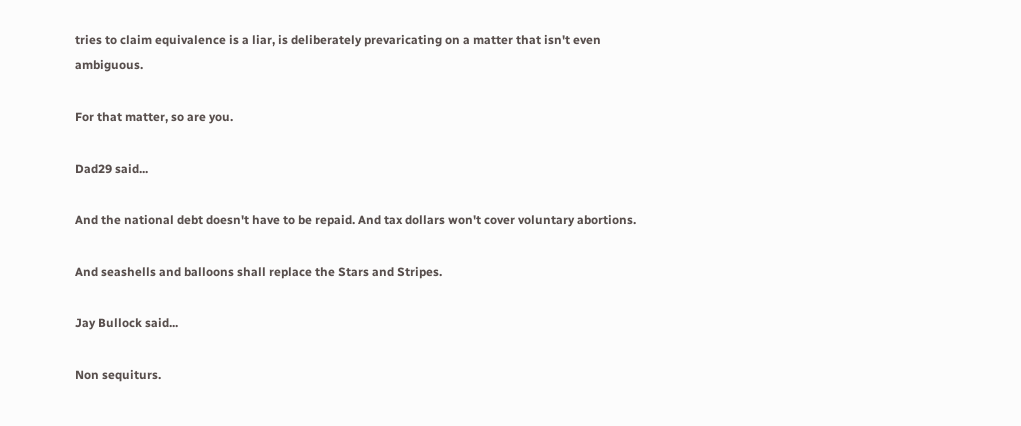tries to claim equivalence is a liar, is deliberately prevaricating on a matter that isn't even ambiguous.

For that matter, so are you.

Dad29 said...

And the national debt doesn't have to be repaid. And tax dollars won't cover voluntary abortions.

And seashells and balloons shall replace the Stars and Stripes.

Jay Bullock said...

Non sequiturs.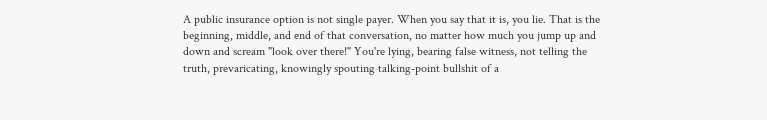A public insurance option is not single payer. When you say that it is, you lie. That is the beginning, middle, and end of that conversation, no matter how much you jump up and down and scream "look over there!" You're lying, bearing false witness, not telling the truth, prevaricating, knowingly spouting talking-point bullshit of a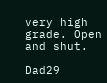very high grade. Open and shut.

Dad29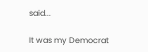said...

It was my Democrat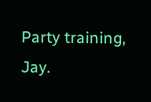Party training, Jay.